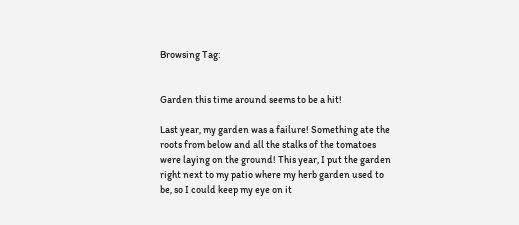Browsing Tag:


Garden this time around seems to be a hit!

Last year, my garden was a failure! Something ate the roots from below and all the stalks of the tomatoes were laying on the ground! This year, I put the garden right next to my patio where my herb garden used to be, so I could keep my eye on it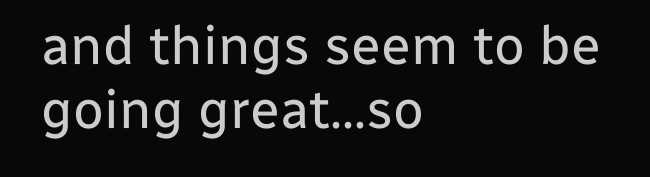and things seem to be going great…so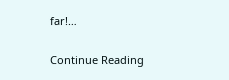far!…

Continue Reading